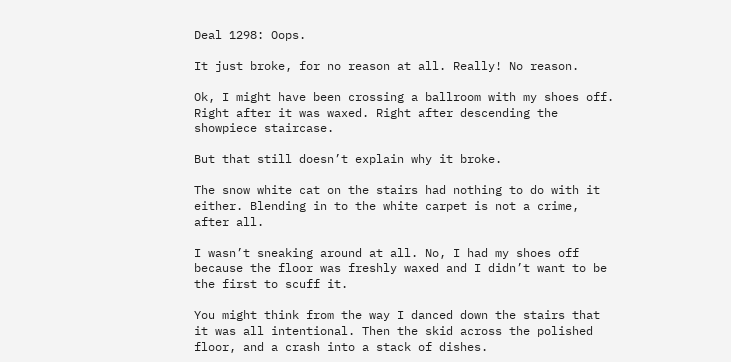Deal 1298: Oops.

It just broke, for no reason at all. Really! No reason.

Ok, I might have been crossing a ballroom with my shoes off. Right after it was waxed. Right after descending the showpiece staircase.

But that still doesn’t explain why it broke.

The snow white cat on the stairs had nothing to do with it either. Blending in to the white carpet is not a crime, after all.

I wasn’t sneaking around at all. No, I had my shoes off because the floor was freshly waxed and I didn’t want to be the first to scuff it.

You might think from the way I danced down the stairs that it was all intentional. Then the skid across the polished floor, and a crash into a stack of dishes.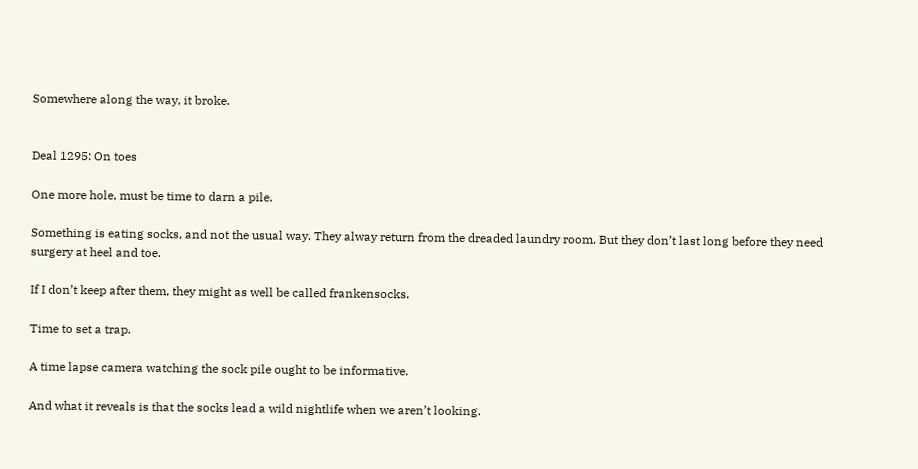Somewhere along the way, it broke.


Deal 1295: On toes

One more hole, must be time to darn a pile.

Something is eating socks, and not the usual way. They alway return from the dreaded laundry room. But they don’t last long before they need surgery at heel and toe.

If I don’t keep after them, they might as well be called frankensocks.

Time to set a trap.

A time lapse camera watching the sock pile ought to be informative.

And what it reveals is that the socks lead a wild nightlife when we aren’t looking.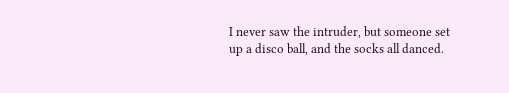I never saw the intruder, but someone set up a disco ball, and the socks all danced.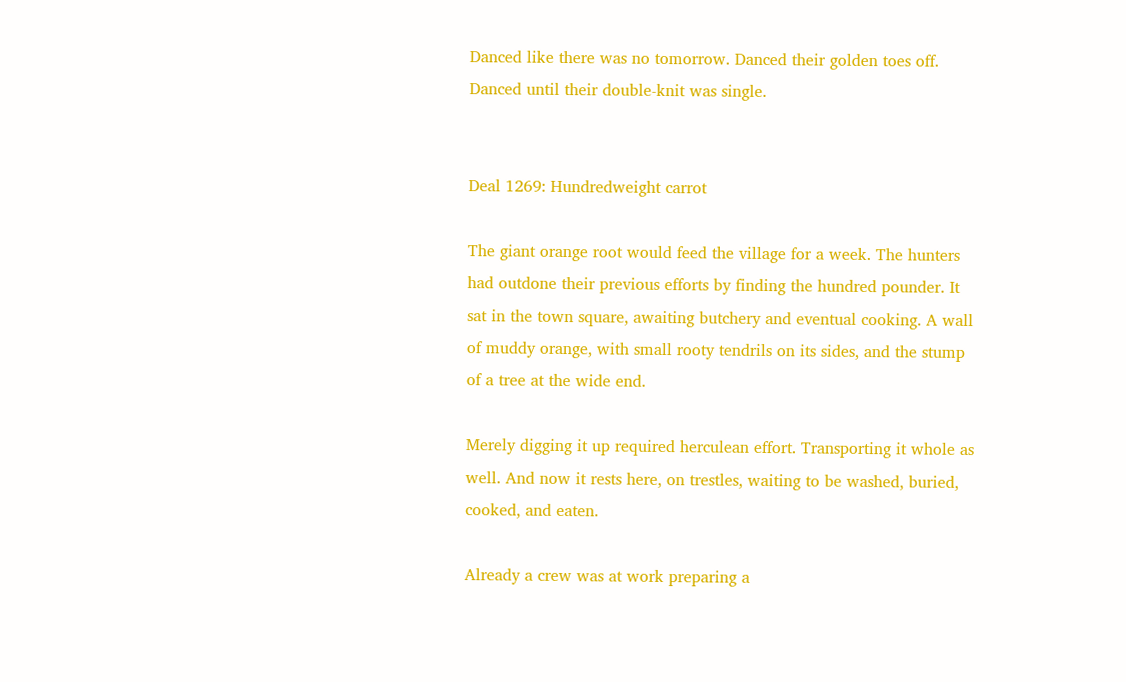Danced like there was no tomorrow. Danced their golden toes off. Danced until their double-knit was single.


Deal 1269: Hundredweight carrot

The giant orange root would feed the village for a week. The hunters had outdone their previous efforts by finding the hundred pounder. It sat in the town square, awaiting butchery and eventual cooking. A wall of muddy orange, with small rooty tendrils on its sides, and the stump of a tree at the wide end.

Merely digging it up required herculean effort. Transporting it whole as well. And now it rests here, on trestles, waiting to be washed, buried, cooked, and eaten.

Already a crew was at work preparing a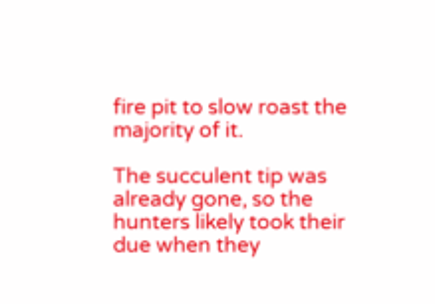fire pit to slow roast the majority of it.

The succulent tip was already gone, so the hunters likely took their due when they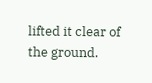lifted it clear of the ground.